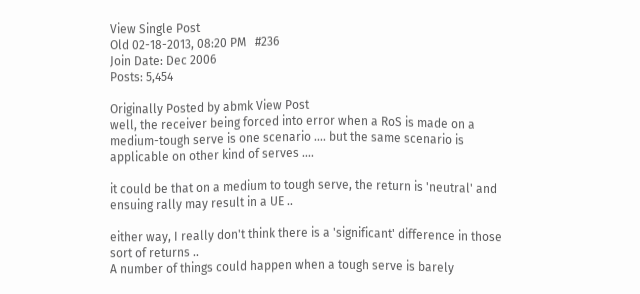View Single Post
Old 02-18-2013, 08:20 PM   #236
Join Date: Dec 2006
Posts: 5,454

Originally Posted by abmk View Post
well, the receiver being forced into error when a RoS is made on a medium-tough serve is one scenario .... but the same scenario is applicable on other kind of serves ....

it could be that on a medium to tough serve, the return is 'neutral' and ensuing rally may result in a UE ..

either way, I really don't think there is a 'significant' difference in those sort of returns ..
A number of things could happen when a tough serve is barely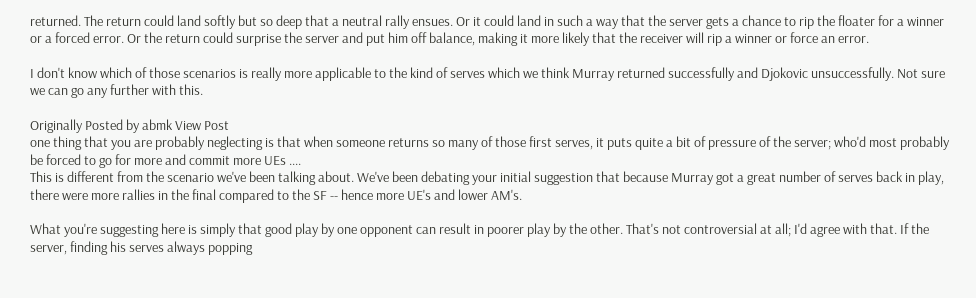returned. The return could land softly but so deep that a neutral rally ensues. Or it could land in such a way that the server gets a chance to rip the floater for a winner or a forced error. Or the return could surprise the server and put him off balance, making it more likely that the receiver will rip a winner or force an error.

I don't know which of those scenarios is really more applicable to the kind of serves which we think Murray returned successfully and Djokovic unsuccessfully. Not sure we can go any further with this.

Originally Posted by abmk View Post
one thing that you are probably neglecting is that when someone returns so many of those first serves, it puts quite a bit of pressure of the server; who'd most probably be forced to go for more and commit more UEs ....
This is different from the scenario we've been talking about. We've been debating your initial suggestion that because Murray got a great number of serves back in play, there were more rallies in the final compared to the SF -- hence more UE's and lower AM's.

What you're suggesting here is simply that good play by one opponent can result in poorer play by the other. That's not controversial at all; I'd agree with that. If the server, finding his serves always popping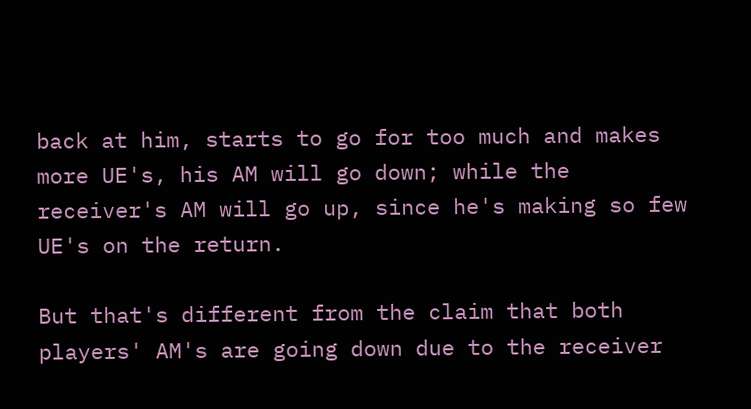back at him, starts to go for too much and makes more UE's, his AM will go down; while the receiver's AM will go up, since he's making so few UE's on the return.

But that's different from the claim that both players' AM's are going down due to the receiver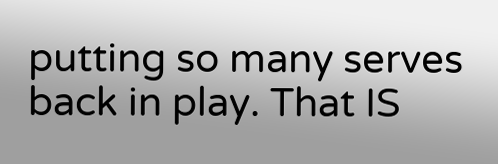putting so many serves back in play. That IS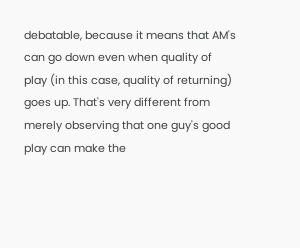debatable, because it means that AM's can go down even when quality of play (in this case, quality of returning) goes up. That's very different from merely observing that one guy's good play can make the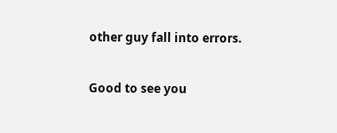other guy fall into errors.

Good to see you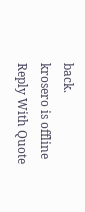back.
krosero is offline   Reply With Quote